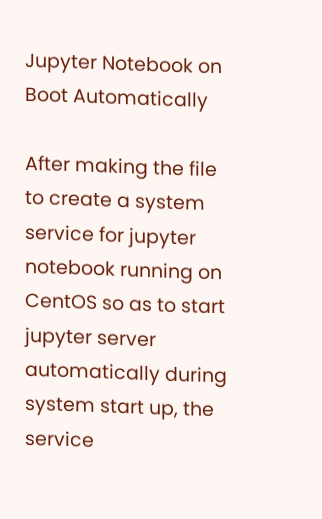Jupyter Notebook on Boot Automatically

After making the file to create a system service for jupyter notebook running on CentOS so as to start jupyter server automatically during system start up, the service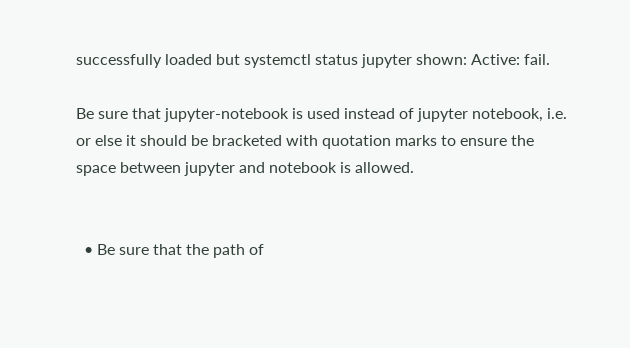successfully loaded but systemctl status jupyter shown: Active: fail.

Be sure that jupyter-notebook is used instead of jupyter notebook, i.e.
or else it should be bracketed with quotation marks to ensure the space between jupyter and notebook is allowed.


  • Be sure that the path of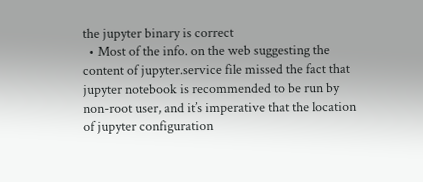the jupyter binary is correct
  • Most of the info. on the web suggesting the content of jupyter.service file missed the fact that jupyter notebook is recommended to be run by non-root user, and it’s imperative that the location of jupyter configuration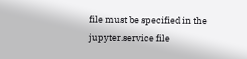file must be specified in the jupyter.service file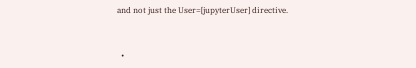and not just the User=[jupyterUser] directive.


  •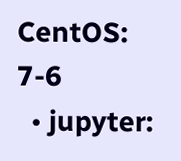CentOS: 7-6
  • jupyter: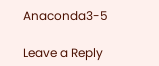Anaconda3-5

Leave a Reply